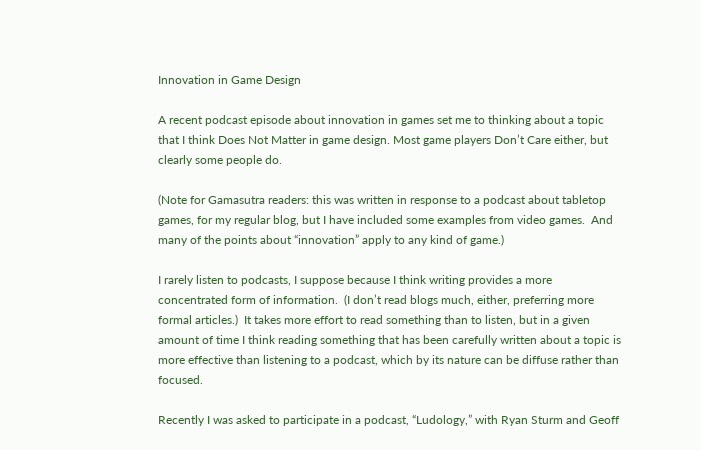Innovation in Game Design

A recent podcast episode about innovation in games set me to thinking about a topic that I think Does Not Matter in game design. Most game players Don’t Care either, but clearly some people do.

(Note for Gamasutra readers: this was written in response to a podcast about tabletop games, for my regular blog, but I have included some examples from video games.  And many of the points about “innovation” apply to any kind of game.)

I rarely listen to podcasts, I suppose because I think writing provides a more concentrated form of information.  (I don’t read blogs much, either, preferring more formal articles.)  It takes more effort to read something than to listen, but in a given amount of time I think reading something that has been carefully written about a topic is more effective than listening to a podcast, which by its nature can be diffuse rather than focused.

Recently I was asked to participate in a podcast, “Ludology,” with Ryan Sturm and Geoff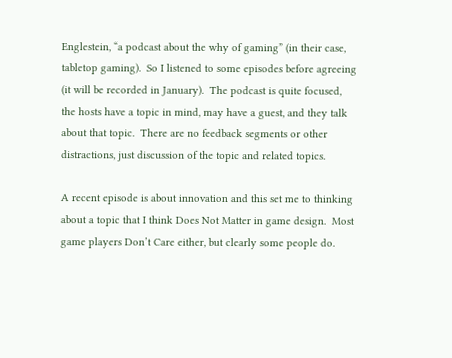Englestein, “a podcast about the why of gaming” (in their case, tabletop gaming).  So I listened to some episodes before agreeing (it will be recorded in January).  The podcast is quite focused, the hosts have a topic in mind, may have a guest, and they talk about that topic.  There are no feedback segments or other distractions, just discussion of the topic and related topics.

A recent episode is about innovation and this set me to thinking about a topic that I think Does Not Matter in game design.  Most game players Don’t Care either, but clearly some people do.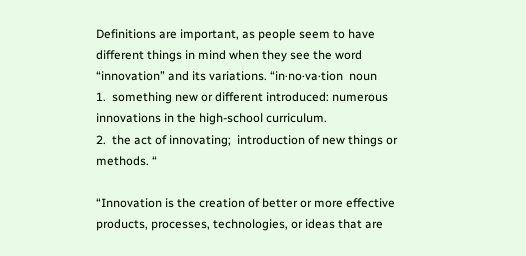Definitions are important, as people seem to have different things in mind when they see the word “innovation” and its variations. “in·no·va·tion  noun
1.  something new or different introduced: numerous innovations in the high-school curriculum.
2.  the act of innovating;  introduction of new things or methods. “

“Innovation is the creation of better or more effective products, processes, technologies, or ideas that are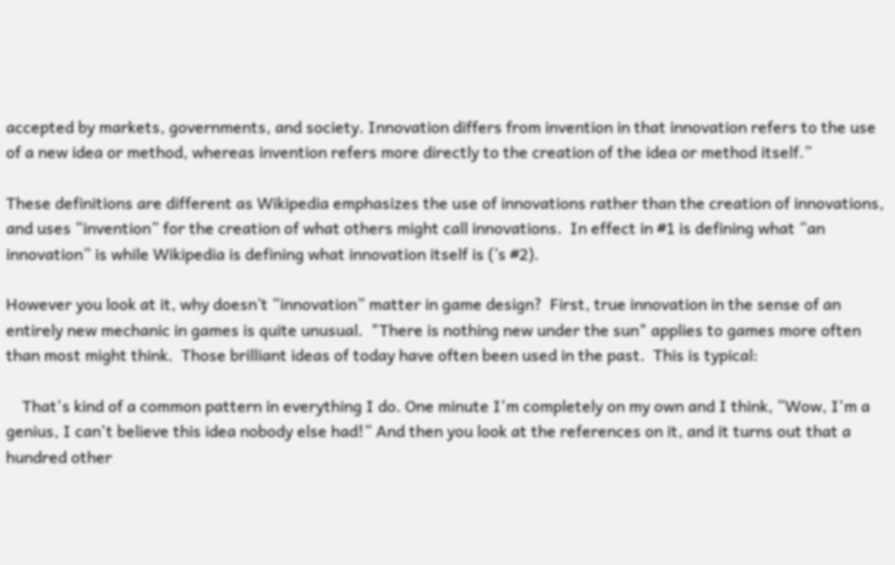accepted by markets, governments, and society. Innovation differs from invention in that innovation refers to the use of a new idea or method, whereas invention refers more directly to the creation of the idea or method itself.”

These definitions are different as Wikipedia emphasizes the use of innovations rather than the creation of innovations, and uses “invention” for the creation of what others might call innovations.  In effect in #1 is defining what “an innovation” is while Wikipedia is defining what innovation itself is (’s #2).

However you look at it, why doesn’t “innovation” matter in game design?  First, true innovation in the sense of an entirely new mechanic in games is quite unusual.  "There is nothing new under the sun" applies to games more often than most might think.  Those brilliant ideas of today have often been used in the past.  This is typical:

    That's kind of a common pattern in everything I do. One minute I'm completely on my own and I think, “Wow, I'm a genius, I can't believe this idea nobody else had!” And then you look at the references on it, and it turns out that a hundred other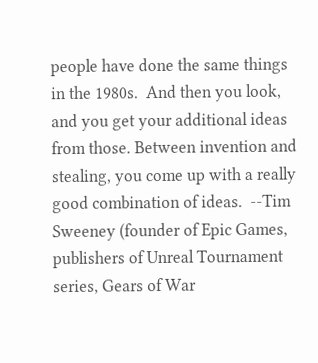people have done the same things in the 1980s.  And then you look, and you get your additional ideas from those. Between invention and stealing, you come up with a really good combination of ideas.  --Tim Sweeney (founder of Epic Games, publishers of Unreal Tournament series, Gears of War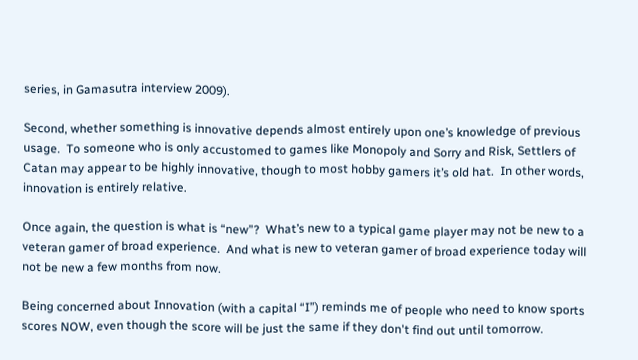series, in Gamasutra interview 2009).

Second, whether something is innovative depends almost entirely upon one’s knowledge of previous usage.  To someone who is only accustomed to games like Monopoly and Sorry and Risk, Settlers of Catan may appear to be highly innovative, though to most hobby gamers it’s old hat.  In other words, innovation is entirely relative.

Once again, the question is what is “new”?  What’s new to a typical game player may not be new to a veteran gamer of broad experience.  And what is new to veteran gamer of broad experience today will not be new a few months from now.

Being concerned about Innovation (with a capital “I”) reminds me of people who need to know sports scores NOW, even though the score will be just the same if they don't find out until tomorrow.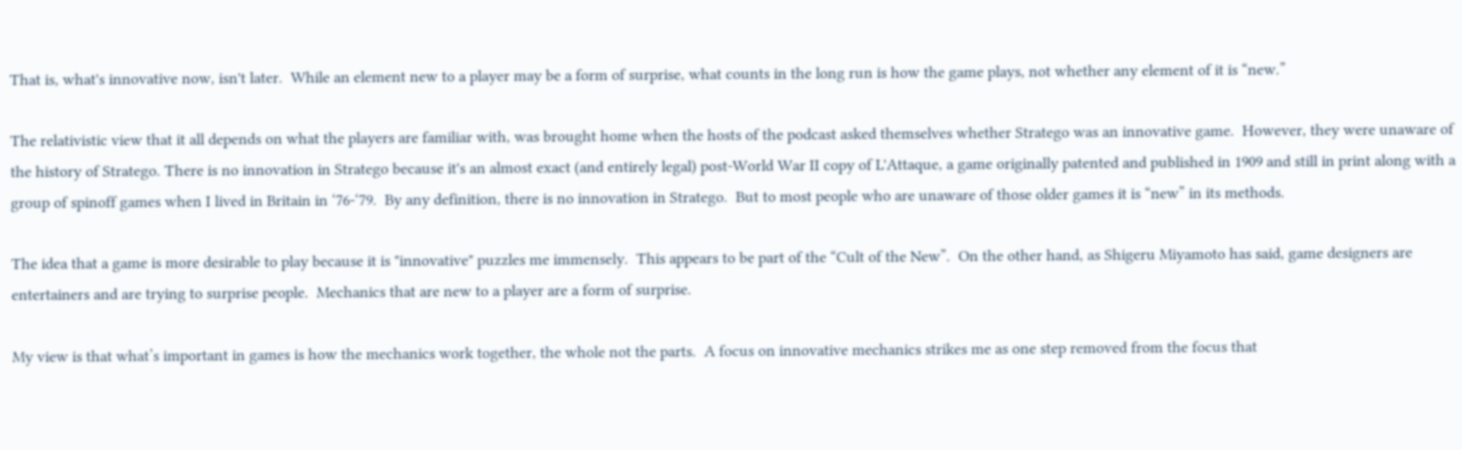That is, what's innovative now, isn't later.  While an element new to a player may be a form of surprise, what counts in the long run is how the game plays, not whether any element of it is “new.”

The relativistic view that it all depends on what the players are familiar with, was brought home when the hosts of the podcast asked themselves whether Stratego was an innovative game.  However, they were unaware of the history of Stratego. There is no innovation in Stratego because it's an almost exact (and entirely legal) post-World War II copy of L'Attaque, a game originally patented and published in 1909 and still in print along with a group of spinoff games when I lived in Britain in ‘76-‘79.  By any definition, there is no innovation in Stratego.  But to most people who are unaware of those older games it is “new” in its methods.

The idea that a game is more desirable to play because it is "innovative" puzzles me immensely.  This appears to be part of the “Cult of the New”.  On the other hand, as Shigeru Miyamoto has said, game designers are entertainers and are trying to surprise people.  Mechanics that are new to a player are a form of surprise.

My view is that what’s important in games is how the mechanics work together, the whole not the parts.  A focus on innovative mechanics strikes me as one step removed from the focus that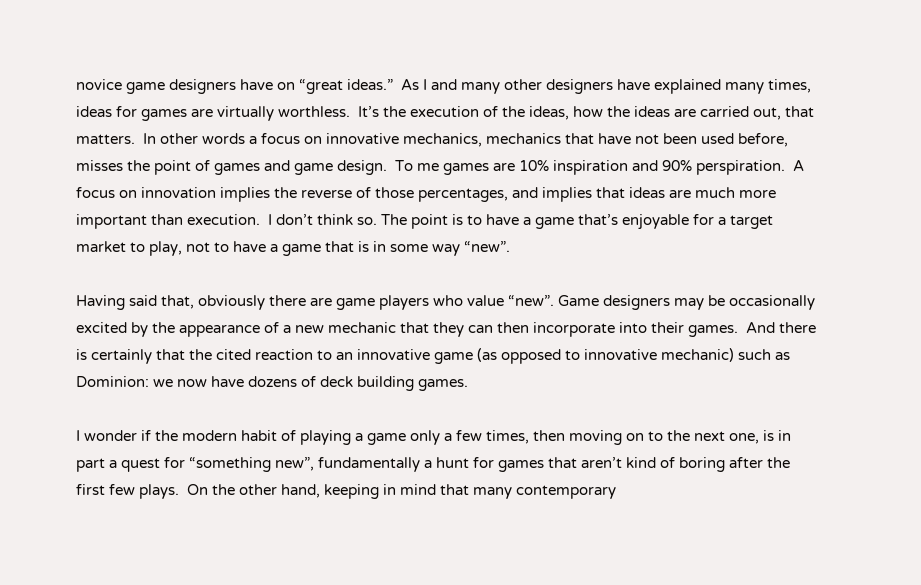novice game designers have on “great ideas.”  As I and many other designers have explained many times, ideas for games are virtually worthless.  It’s the execution of the ideas, how the ideas are carried out, that matters.  In other words a focus on innovative mechanics, mechanics that have not been used before, misses the point of games and game design.  To me games are 10% inspiration and 90% perspiration.  A focus on innovation implies the reverse of those percentages, and implies that ideas are much more important than execution.  I don’t think so. The point is to have a game that’s enjoyable for a target market to play, not to have a game that is in some way “new”.

Having said that, obviously there are game players who value “new”. Game designers may be occasionally excited by the appearance of a new mechanic that they can then incorporate into their games.  And there is certainly that the cited reaction to an innovative game (as opposed to innovative mechanic) such as Dominion: we now have dozens of deck building games.

I wonder if the modern habit of playing a game only a few times, then moving on to the next one, is in part a quest for “something new”, fundamentally a hunt for games that aren’t kind of boring after the first few plays.  On the other hand, keeping in mind that many contemporary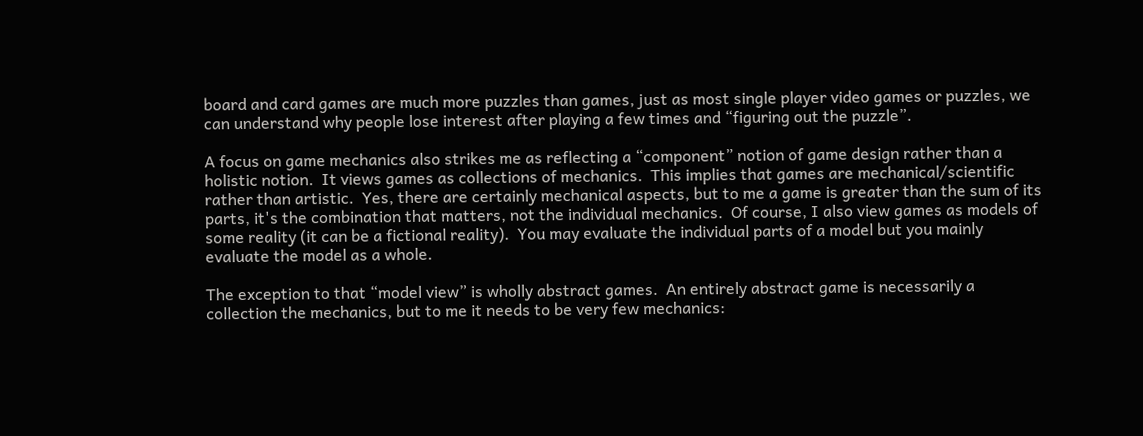board and card games are much more puzzles than games, just as most single player video games or puzzles, we can understand why people lose interest after playing a few times and “figuring out the puzzle”.

A focus on game mechanics also strikes me as reflecting a “component” notion of game design rather than a holistic notion.  It views games as collections of mechanics.  This implies that games are mechanical/scientific rather than artistic.  Yes, there are certainly mechanical aspects, but to me a game is greater than the sum of its parts, it's the combination that matters, not the individual mechanics.  Of course, I also view games as models of some reality (it can be a fictional reality).  You may evaluate the individual parts of a model but you mainly evaluate the model as a whole.

The exception to that “model view” is wholly abstract games.  An entirely abstract game is necessarily a collection the mechanics, but to me it needs to be very few mechanics: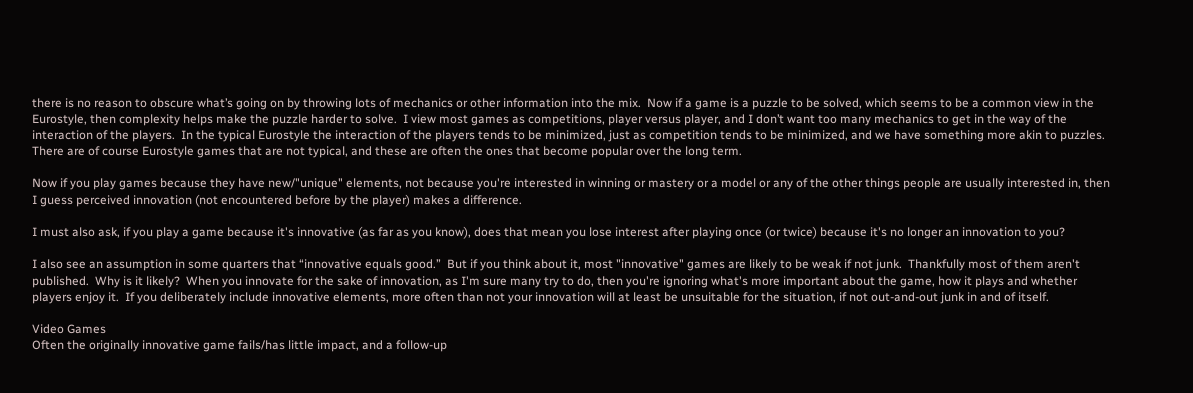there is no reason to obscure what’s going on by throwing lots of mechanics or other information into the mix.  Now if a game is a puzzle to be solved, which seems to be a common view in the Eurostyle, then complexity helps make the puzzle harder to solve.  I view most games as competitions, player versus player, and I don’t want too many mechanics to get in the way of the interaction of the players.  In the typical Eurostyle the interaction of the players tends to be minimized, just as competition tends to be minimized, and we have something more akin to puzzles.  There are of course Eurostyle games that are not typical, and these are often the ones that become popular over the long term.

Now if you play games because they have new/"unique" elements, not because you're interested in winning or mastery or a model or any of the other things people are usually interested in, then I guess perceived innovation (not encountered before by the player) makes a difference.

I must also ask, if you play a game because it's innovative (as far as you know), does that mean you lose interest after playing once (or twice) because it's no longer an innovation to you?

I also see an assumption in some quarters that “innovative equals good.”  But if you think about it, most "innovative" games are likely to be weak if not junk.  Thankfully most of them aren't published.  Why is it likely?  When you innovate for the sake of innovation, as I'm sure many try to do, then you're ignoring what's more important about the game, how it plays and whether players enjoy it.  If you deliberately include innovative elements, more often than not your innovation will at least be unsuitable for the situation, if not out-and-out junk in and of itself.

Video Games
Often the originally innovative game fails/has little impact, and a follow-up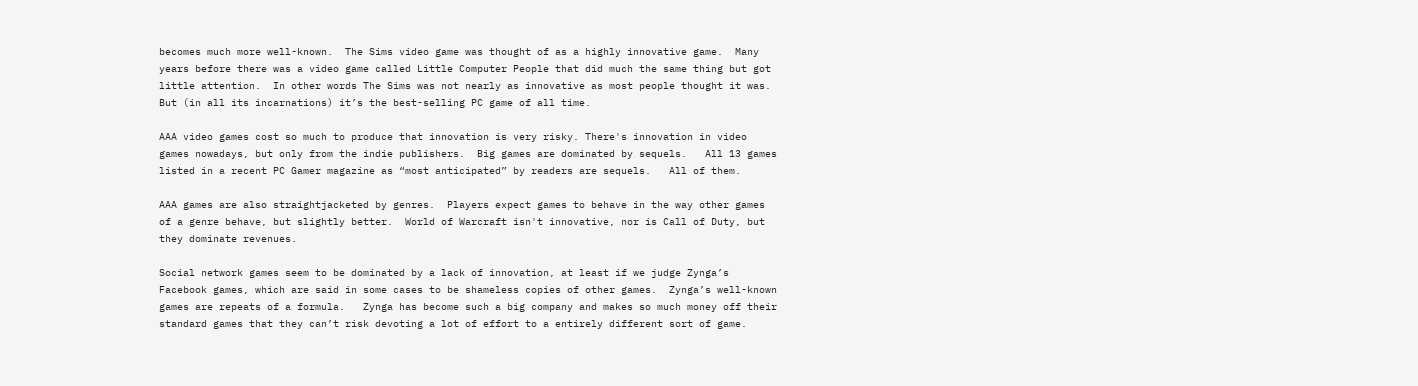becomes much more well-known.  The Sims video game was thought of as a highly innovative game.  Many years before there was a video game called Little Computer People that did much the same thing but got little attention.  In other words The Sims was not nearly as innovative as most people thought it was.  But (in all its incarnations) it’s the best-selling PC game of all time.

AAA video games cost so much to produce that innovation is very risky. There's innovation in video games nowadays, but only from the indie publishers.  Big games are dominated by sequels.   All 13 games listed in a recent PC Gamer magazine as “most anticipated” by readers are sequels.   All of them.

AAA games are also straightjacketed by genres.  Players expect games to behave in the way other games of a genre behave, but slightly better.  World of Warcraft isn't innovative, nor is Call of Duty, but they dominate revenues.

Social network games seem to be dominated by a lack of innovation, at least if we judge Zynga’s Facebook games, which are said in some cases to be shameless copies of other games.  Zynga’s well-known games are repeats of a formula.   Zynga has become such a big company and makes so much money off their standard games that they can’t risk devoting a lot of effort to a entirely different sort of game.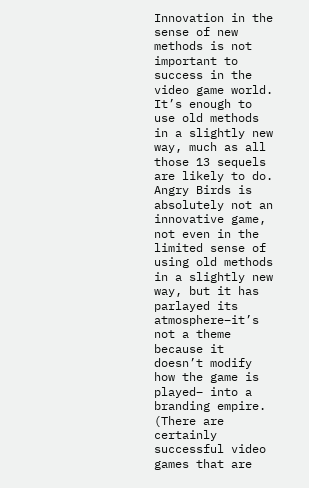Innovation in the sense of new methods is not important to success in the video game world.  It’s enough to use old methods in a slightly new way, much as all those 13 sequels are likely to do.  Angry Birds is absolutely not an innovative game, not even in the limited sense of using old methods in a slightly new way, but it has parlayed its atmosphere–it’s not a theme because it doesn’t modify how the game is played– into a branding empire.  (There are certainly successful video games that are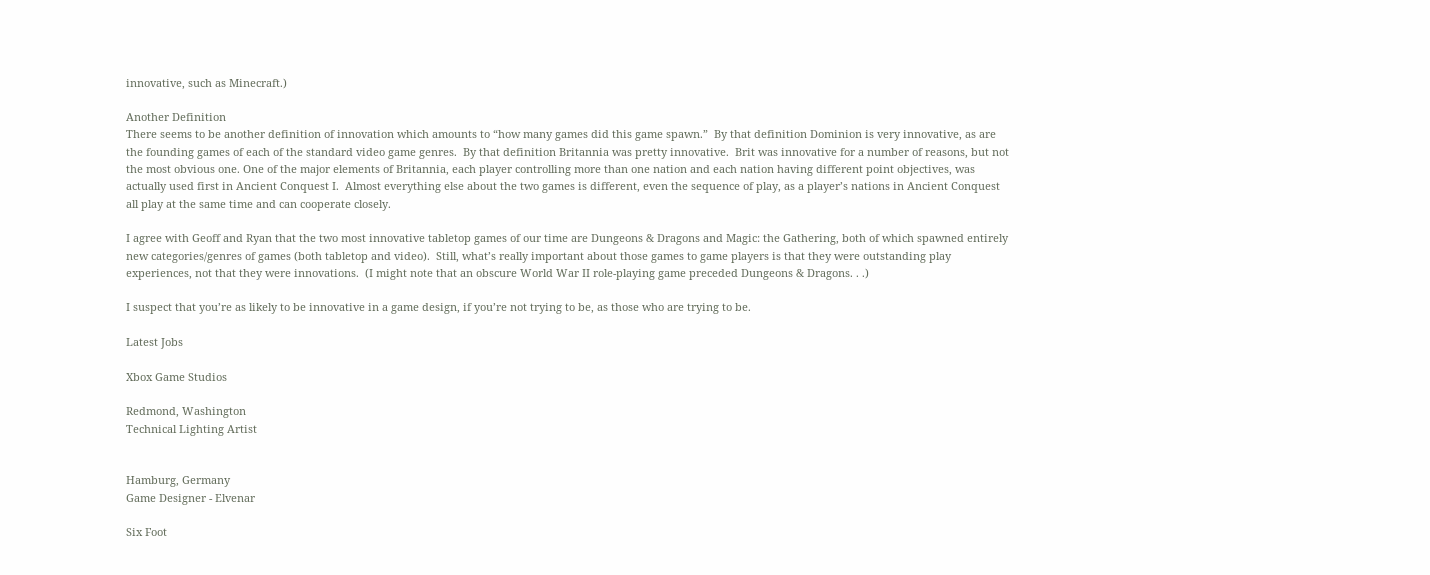innovative, such as Minecraft.)

Another Definition
There seems to be another definition of innovation which amounts to “how many games did this game spawn.”  By that definition Dominion is very innovative, as are the founding games of each of the standard video game genres.  By that definition Britannia was pretty innovative.  Brit was innovative for a number of reasons, but not the most obvious one. One of the major elements of Britannia, each player controlling more than one nation and each nation having different point objectives, was actually used first in Ancient Conquest I.  Almost everything else about the two games is different, even the sequence of play, as a player’s nations in Ancient Conquest all play at the same time and can cooperate closely.

I agree with Geoff and Ryan that the two most innovative tabletop games of our time are Dungeons & Dragons and Magic: the Gathering, both of which spawned entirely new categories/genres of games (both tabletop and video).  Still, what’s really important about those games to game players is that they were outstanding play experiences, not that they were innovations.  (I might note that an obscure World War II role-playing game preceded Dungeons & Dragons. . .)

I suspect that you’re as likely to be innovative in a game design, if you’re not trying to be, as those who are trying to be.

Latest Jobs

Xbox Game Studios

Redmond, Washington
Technical Lighting Artist


Hamburg, Germany
Game Designer - Elvenar

Six Foot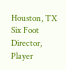Houston, TX
Six Foot Director, Player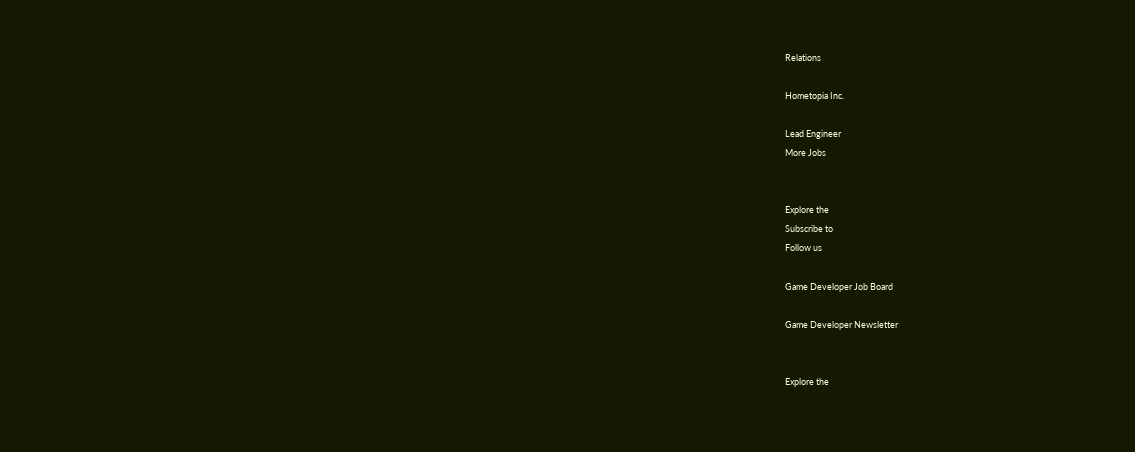Relations

Hometopia Inc.

Lead Engineer
More Jobs


Explore the
Subscribe to
Follow us

Game Developer Job Board

Game Developer Newsletter


Explore the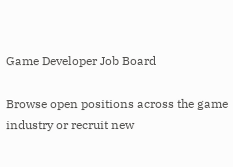Game Developer Job Board

Browse open positions across the game industry or recruit new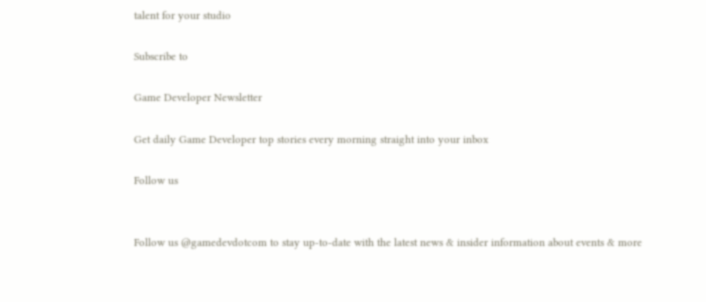talent for your studio

Subscribe to

Game Developer Newsletter

Get daily Game Developer top stories every morning straight into your inbox

Follow us


Follow us @gamedevdotcom to stay up-to-date with the latest news & insider information about events & more